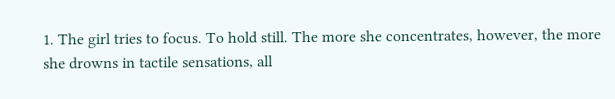1. The girl tries to focus. To hold still. The more she concentrates, however, the more she drowns in tactile sensations, all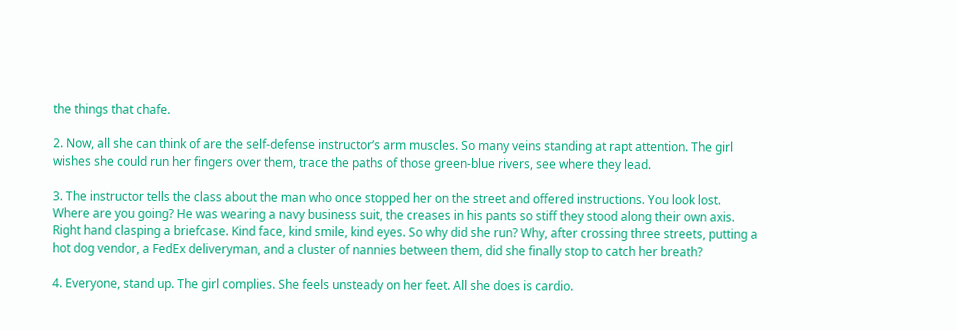the things that chafe.

2. Now, all she can think of are the self-defense instructor’s arm muscles. So many veins standing at rapt attention. The girl wishes she could run her fingers over them, trace the paths of those green-blue rivers, see where they lead.

3. The instructor tells the class about the man who once stopped her on the street and offered instructions. You look lost. Where are you going? He was wearing a navy business suit, the creases in his pants so stiff they stood along their own axis. Right hand clasping a briefcase. Kind face, kind smile, kind eyes. So why did she run? Why, after crossing three streets, putting a hot dog vendor, a FedEx deliveryman, and a cluster of nannies between them, did she finally stop to catch her breath?

4. Everyone, stand up. The girl complies. She feels unsteady on her feet. All she does is cardio.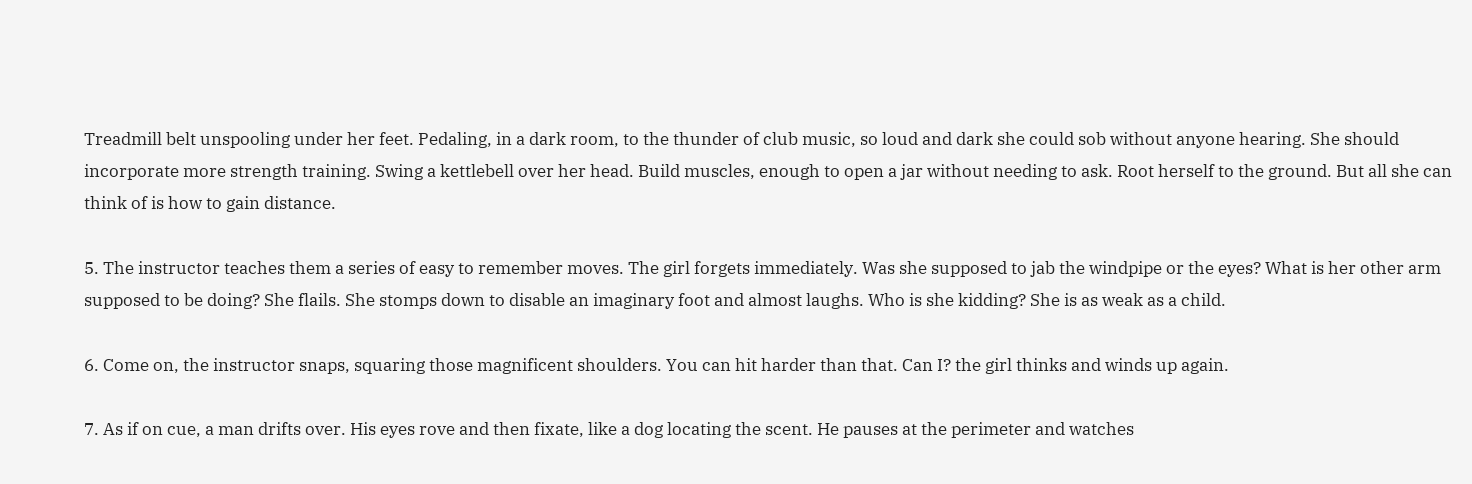Treadmill belt unspooling under her feet. Pedaling, in a dark room, to the thunder of club music, so loud and dark she could sob without anyone hearing. She should incorporate more strength training. Swing a kettlebell over her head. Build muscles, enough to open a jar without needing to ask. Root herself to the ground. But all she can think of is how to gain distance.

5. The instructor teaches them a series of easy to remember moves. The girl forgets immediately. Was she supposed to jab the windpipe or the eyes? What is her other arm supposed to be doing? She flails. She stomps down to disable an imaginary foot and almost laughs. Who is she kidding? She is as weak as a child.

6. Come on, the instructor snaps, squaring those magnificent shoulders. You can hit harder than that. Can I? the girl thinks and winds up again.

7. As if on cue, a man drifts over. His eyes rove and then fixate, like a dog locating the scent. He pauses at the perimeter and watches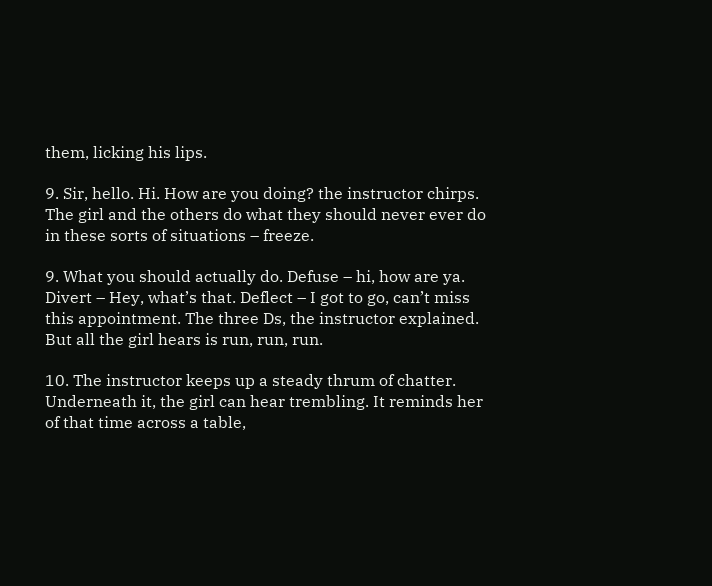them, licking his lips.

9. Sir, hello. Hi. How are you doing? the instructor chirps. The girl and the others do what they should never ever do in these sorts of situations – freeze.

9. What you should actually do. Defuse – hi, how are ya. Divert – Hey, what’s that. Deflect – I got to go, can’t miss this appointment. The three Ds, the instructor explained. But all the girl hears is run, run, run.

10. The instructor keeps up a steady thrum of chatter. Underneath it, the girl can hear trembling. It reminds her of that time across a table,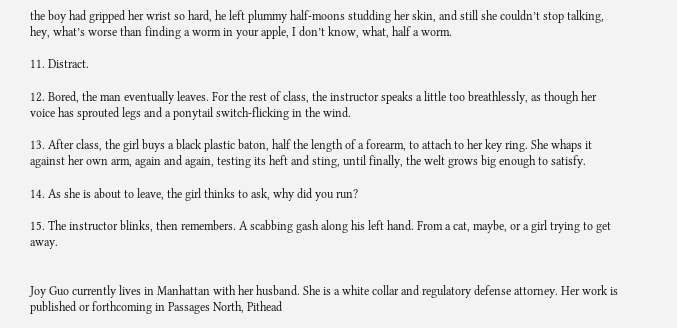the boy had gripped her wrist so hard, he left plummy half-moons studding her skin, and still she couldn’t stop talking, hey, what’s worse than finding a worm in your apple, I don’t know, what, half a worm.

11. Distract.

12. Bored, the man eventually leaves. For the rest of class, the instructor speaks a little too breathlessly, as though her voice has sprouted legs and a ponytail switch-flicking in the wind.

13. After class, the girl buys a black plastic baton, half the length of a forearm, to attach to her key ring. She whaps it against her own arm, again and again, testing its heft and sting, until finally, the welt grows big enough to satisfy.

14. As she is about to leave, the girl thinks to ask, why did you run?

15. The instructor blinks, then remembers. A scabbing gash along his left hand. From a cat, maybe, or a girl trying to get away.


Joy Guo currently lives in Manhattan with her husband. She is a white collar and regulatory defense attorney. Her work is published or forthcoming in Passages North, Pithead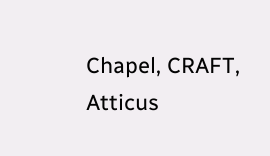Chapel, CRAFT, Atticus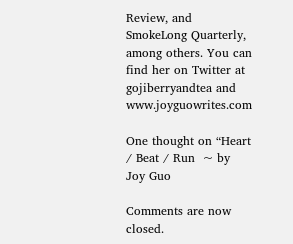Review, and SmokeLong Quarterly, among others. You can find her on Twitter at gojiberryandtea and www.joyguowrites.com

One thought on “Heart / Beat / Run  ~ by Joy Guo

Comments are now closed.